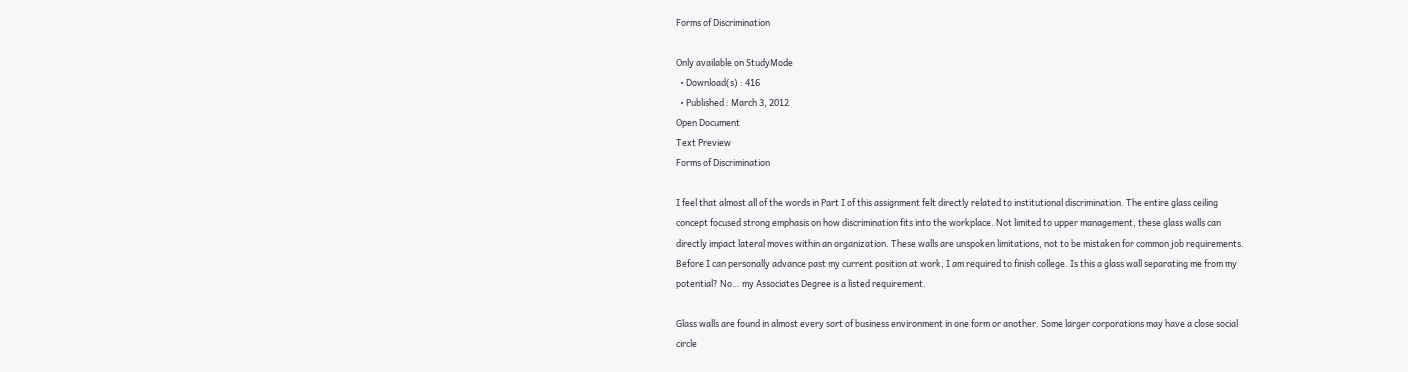Forms of Discrimination

Only available on StudyMode
  • Download(s) : 416
  • Published : March 3, 2012
Open Document
Text Preview
Forms of Discrimination

I feel that almost all of the words in Part I of this assignment felt directly related to institutional discrimination. The entire glass ceiling concept focused strong emphasis on how discrimination fits into the workplace. Not limited to upper management, these glass walls can directly impact lateral moves within an organization. These walls are unspoken limitations, not to be mistaken for common job requirements. Before I can personally advance past my current position at work, I am required to finish college. Is this a glass wall separating me from my potential? No… my Associates Degree is a listed requirement.

Glass walls are found in almost every sort of business environment in one form or another. Some larger corporations may have a close social circle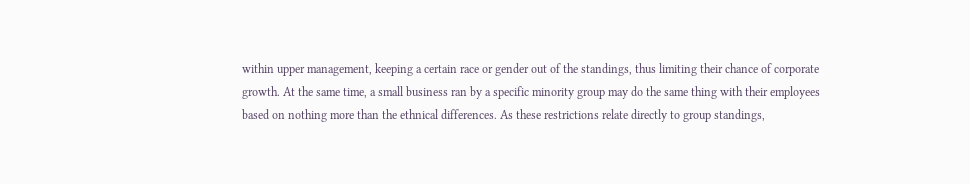within upper management, keeping a certain race or gender out of the standings, thus limiting their chance of corporate growth. At the same time, a small business ran by a specific minority group may do the same thing with their employees based on nothing more than the ethnical differences. As these restrictions relate directly to group standings,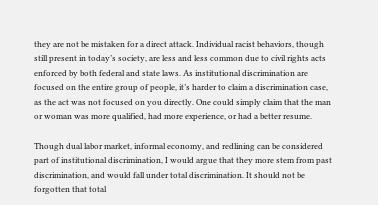they are not be mistaken for a direct attack. Individual racist behaviors, though still present in today’s society, are less and less common due to civil rights acts enforced by both federal and state laws. As institutional discrimination are focused on the entire group of people, it’s harder to claim a discrimination case, as the act was not focused on you directly. One could simply claim that the man or woman was more qualified, had more experience, or had a better resume.

Though dual labor market, informal economy, and redlining can be considered part of institutional discrimination, I would argue that they more stem from past discrimination, and would fall under total discrimination. It should not be forgotten that total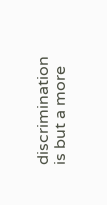discrimination is but a more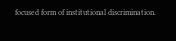focused form of institutional discrimination.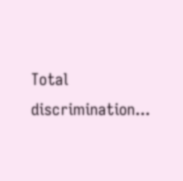Total discrimination...